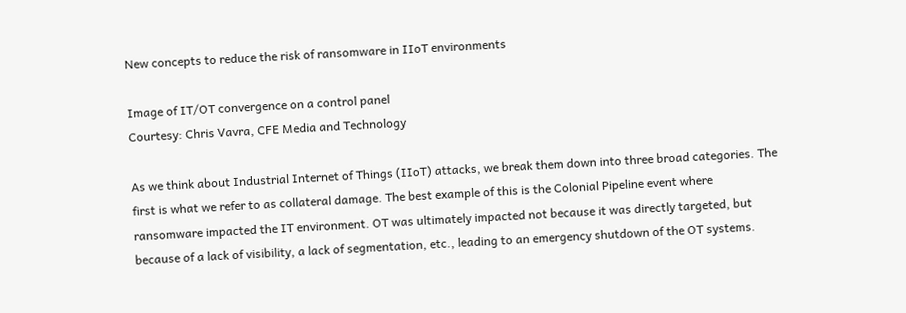New concepts to reduce the risk of ransomware in IIoT environments

Image of IT/OT convergence on a control panel
Courtesy: Chris Vavra, CFE Media and Technology

As we think about Industrial Internet of Things (IIoT) attacks, we break them down into three broad categories. The first is what we refer to as collateral damage. The best example of this is the Colonial Pipeline event where ransomware impacted the IT environment. OT was ultimately impacted not because it was directly targeted, but because of a lack of visibility, a lack of segmentation, etc., leading to an emergency shutdown of the OT systems.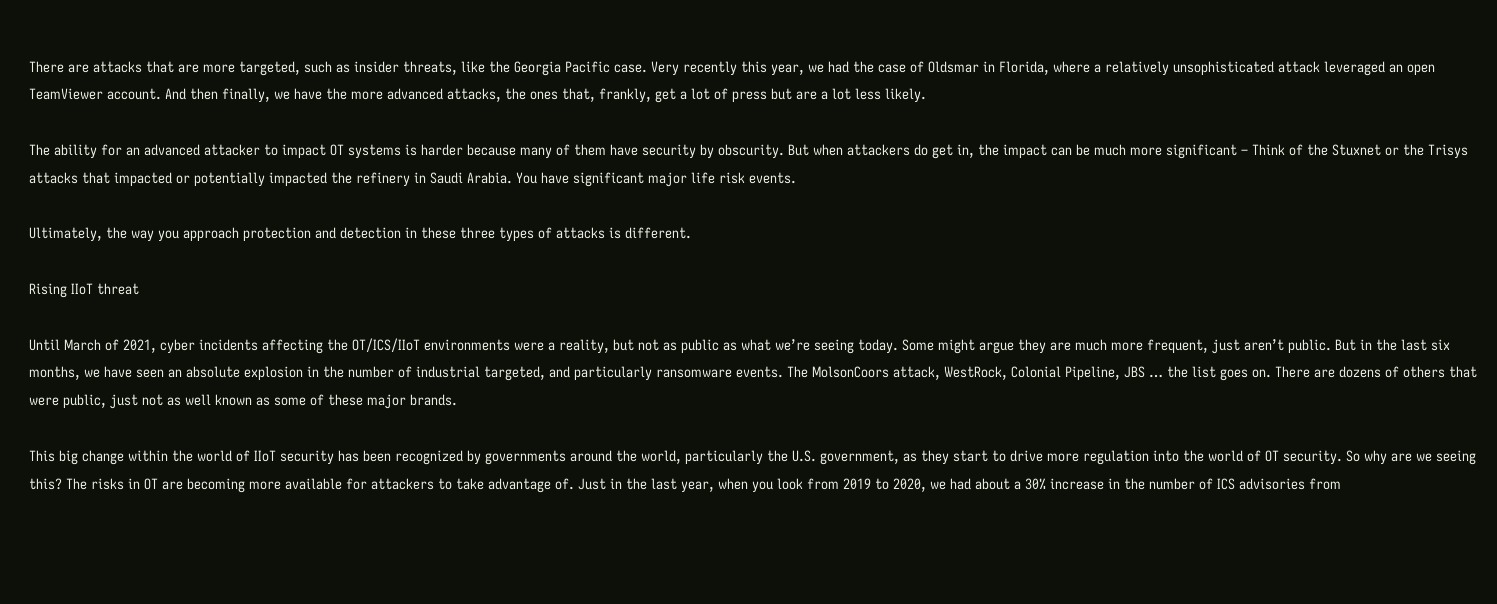There are attacks that are more targeted, such as insider threats, like the Georgia Pacific case. Very recently this year, we had the case of Oldsmar in Florida, where a relatively unsophisticated attack leveraged an open TeamViewer account. And then finally, we have the more advanced attacks, the ones that, frankly, get a lot of press but are a lot less likely.

The ability for an advanced attacker to impact OT systems is harder because many of them have security by obscurity. But when attackers do get in, the impact can be much more significant – Think of the Stuxnet or the Trisys attacks that impacted or potentially impacted the refinery in Saudi Arabia. You have significant major life risk events.

Ultimately, the way you approach protection and detection in these three types of attacks is different.

Rising IIoT threat

Until March of 2021, cyber incidents affecting the OT/ICS/IIoT environments were a reality, but not as public as what we’re seeing today. Some might argue they are much more frequent, just aren’t public. But in the last six months, we have seen an absolute explosion in the number of industrial targeted, and particularly ransomware events. The MolsonCoors attack, WestRock, Colonial Pipeline, JBS … the list goes on. There are dozens of others that were public, just not as well known as some of these major brands.

This big change within the world of IIoT security has been recognized by governments around the world, particularly the U.S. government, as they start to drive more regulation into the world of OT security. So why are we seeing this? The risks in OT are becoming more available for attackers to take advantage of. Just in the last year, when you look from 2019 to 2020, we had about a 30% increase in the number of ICS advisories from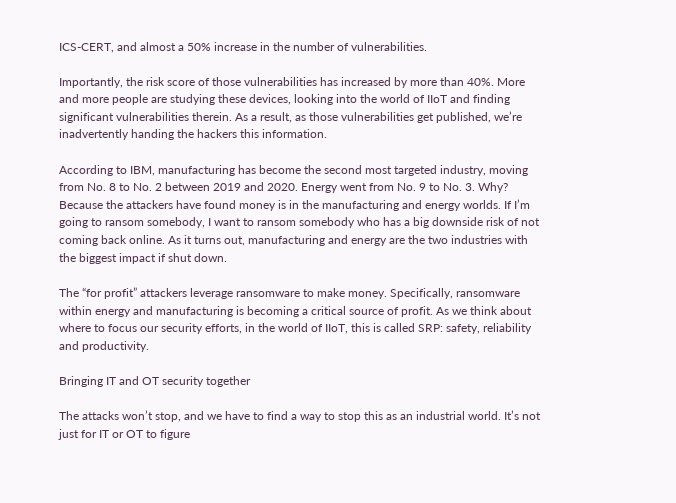ICS-CERT, and almost a 50% increase in the number of vulnerabilities.

Importantly, the risk score of those vulnerabilities has increased by more than 40%. More and more people are studying these devices, looking into the world of IIoT and finding significant vulnerabilities therein. As a result, as those vulnerabilities get published, we’re inadvertently handing the hackers this information.

According to IBM, manufacturing has become the second most targeted industry, moving from No. 8 to No. 2 between 2019 and 2020. Energy went from No. 9 to No. 3. Why? Because the attackers have found money is in the manufacturing and energy worlds. If I’m going to ransom somebody, I want to ransom somebody who has a big downside risk of not coming back online. As it turns out, manufacturing and energy are the two industries with the biggest impact if shut down.

The “for profit” attackers leverage ransomware to make money. Specifically, ransomware within energy and manufacturing is becoming a critical source of profit. As we think about where to focus our security efforts, in the world of IIoT, this is called SRP: safety, reliability and productivity.

Bringing IT and OT security together

The attacks won’t stop, and we have to find a way to stop this as an industrial world. It’s not just for IT or OT to figure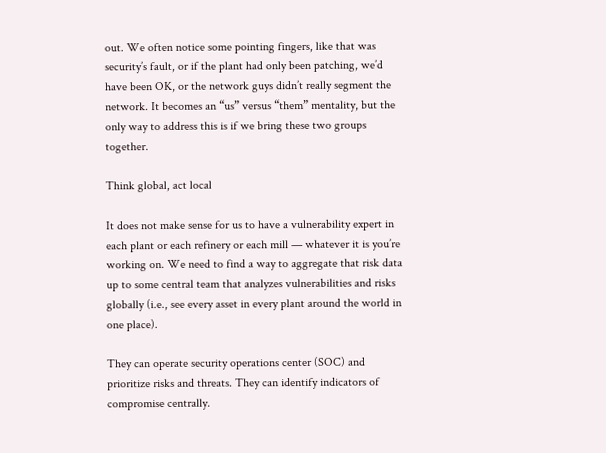out. We often notice some pointing fingers, like that was security’s fault, or if the plant had only been patching, we’d have been OK, or the network guys didn’t really segment the network. It becomes an “us” versus “them” mentality, but the only way to address this is if we bring these two groups together.

Think global, act local

It does not make sense for us to have a vulnerability expert in each plant or each refinery or each mill — whatever it is you’re working on. We need to find a way to aggregate that risk data up to some central team that analyzes vulnerabilities and risks globally (i.e., see every asset in every plant around the world in one place).

They can operate security operations center (SOC) and prioritize risks and threats. They can identify indicators of compromise centrally.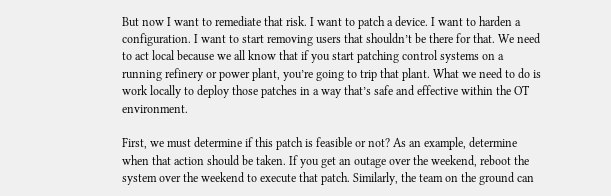But now I want to remediate that risk. I want to patch a device. I want to harden a configuration. I want to start removing users that shouldn’t be there for that. We need to act local because we all know that if you start patching control systems on a running refinery or power plant, you’re going to trip that plant. What we need to do is work locally to deploy those patches in a way that’s safe and effective within the OT environment.

First, we must determine if this patch is feasible or not? As an example, determine when that action should be taken. If you get an outage over the weekend, reboot the system over the weekend to execute that patch. Similarly, the team on the ground can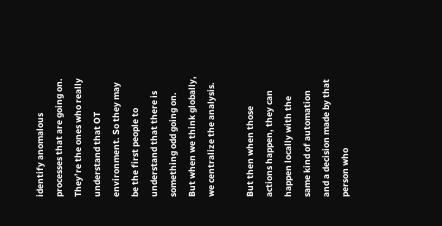identify anomalous processes that are going on. They’re the ones who really understand that OT environment. So they may be the first people to understand that there is something odd going on. But when we think globally, we centralize the analysis.

But then when those actions happen, they can happen locally with the same kind of automation and a decision made by that person who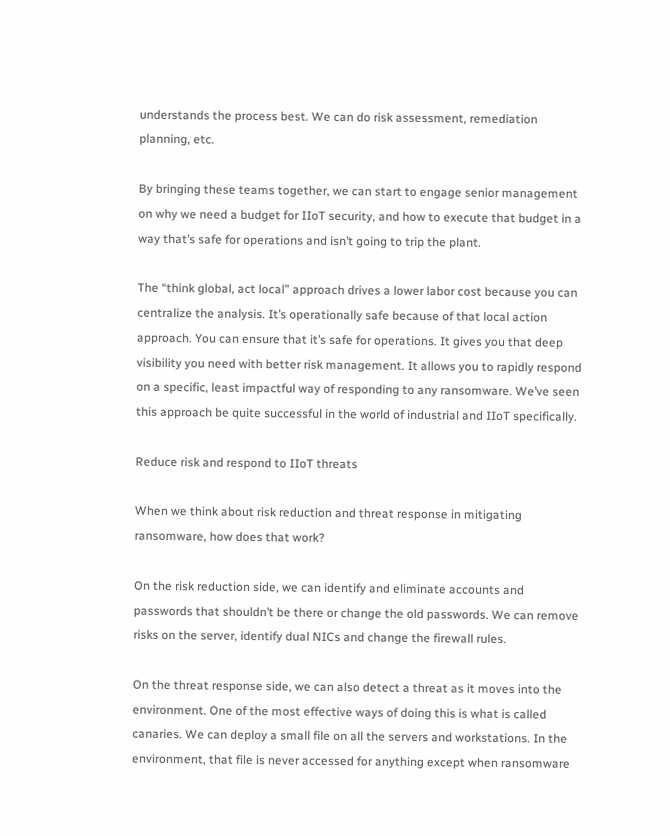understands the process best. We can do risk assessment, remediation planning, etc.

By bringing these teams together, we can start to engage senior management on why we need a budget for IIoT security, and how to execute that budget in a way that’s safe for operations and isn’t going to trip the plant.

The “think global, act local” approach drives a lower labor cost because you can centralize the analysis. It’s operationally safe because of that local action approach. You can ensure that it’s safe for operations. It gives you that deep visibility you need with better risk management. It allows you to rapidly respond on a specific, least impactful way of responding to any ransomware. We’ve seen this approach be quite successful in the world of industrial and IIoT specifically.

Reduce risk and respond to IIoT threats

When we think about risk reduction and threat response in mitigating ransomware, how does that work?

On the risk reduction side, we can identify and eliminate accounts and passwords that shouldn’t be there or change the old passwords. We can remove risks on the server, identify dual NICs and change the firewall rules.

On the threat response side, we can also detect a threat as it moves into the environment. One of the most effective ways of doing this is what is called canaries. We can deploy a small file on all the servers and workstations. In the environment, that file is never accessed for anything except when ransomware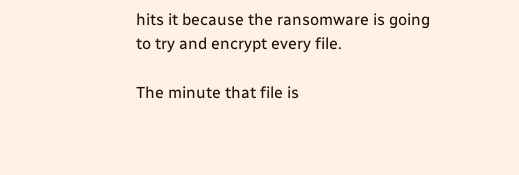hits it because the ransomware is going to try and encrypt every file.

The minute that file is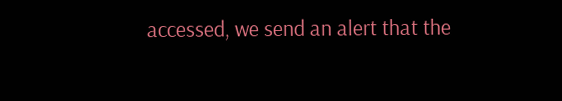accessed, we send an alert that the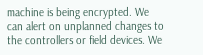machine is being encrypted. We can alert on unplanned changes to the controllers or field devices. We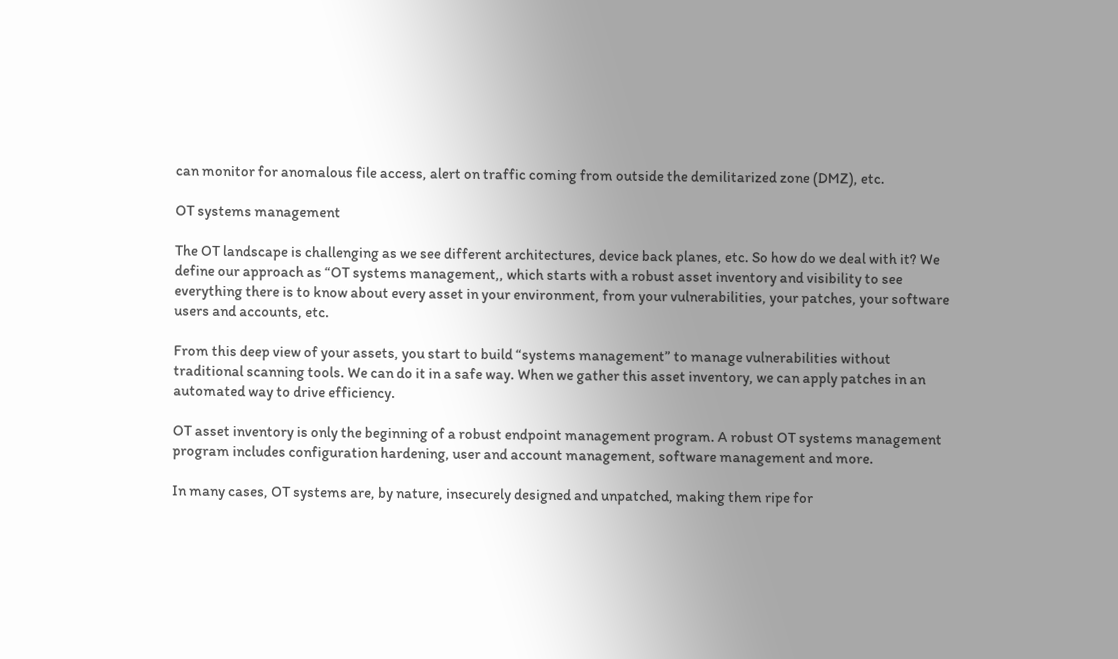can monitor for anomalous file access, alert on traffic coming from outside the demilitarized zone (DMZ), etc.

OT systems management

The OT landscape is challenging as we see different architectures, device back planes, etc. So how do we deal with it? We define our approach as “OT systems management,, which starts with a robust asset inventory and visibility to see everything there is to know about every asset in your environment, from your vulnerabilities, your patches, your software users and accounts, etc.

From this deep view of your assets, you start to build “systems management” to manage vulnerabilities without traditional scanning tools. We can do it in a safe way. When we gather this asset inventory, we can apply patches in an automated way to drive efficiency.

OT asset inventory is only the beginning of a robust endpoint management program. A robust OT systems management program includes configuration hardening, user and account management, software management and more.

In many cases, OT systems are, by nature, insecurely designed and unpatched, making them ripe for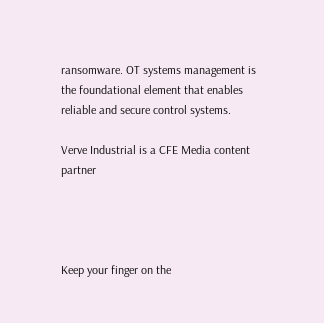ransomware. OT systems management is the foundational element that enables reliable and secure control systems.

Verve Industrial is a CFE Media content partner




Keep your finger on the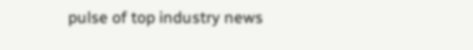pulse of top industry news